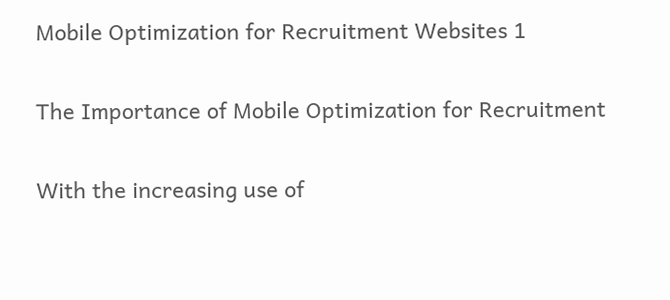Mobile Optimization for Recruitment Websites 1

The Importance of Mobile Optimization for Recruitment

With the increasing use of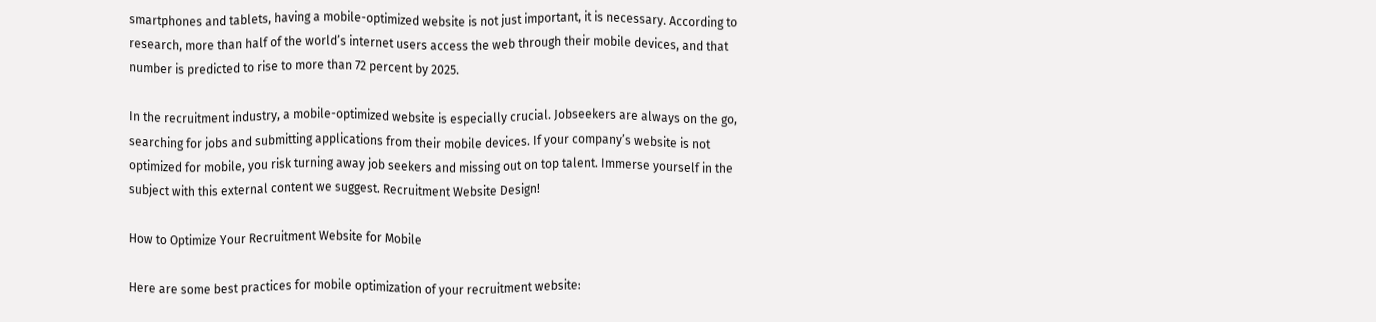smartphones and tablets, having a mobile-optimized website is not just important, it is necessary. According to research, more than half of the world’s internet users access the web through their mobile devices, and that number is predicted to rise to more than 72 percent by 2025.

In the recruitment industry, a mobile-optimized website is especially crucial. Jobseekers are always on the go, searching for jobs and submitting applications from their mobile devices. If your company’s website is not optimized for mobile, you risk turning away job seekers and missing out on top talent. Immerse yourself in the subject with this external content we suggest. Recruitment Website Design!

How to Optimize Your Recruitment Website for Mobile

Here are some best practices for mobile optimization of your recruitment website: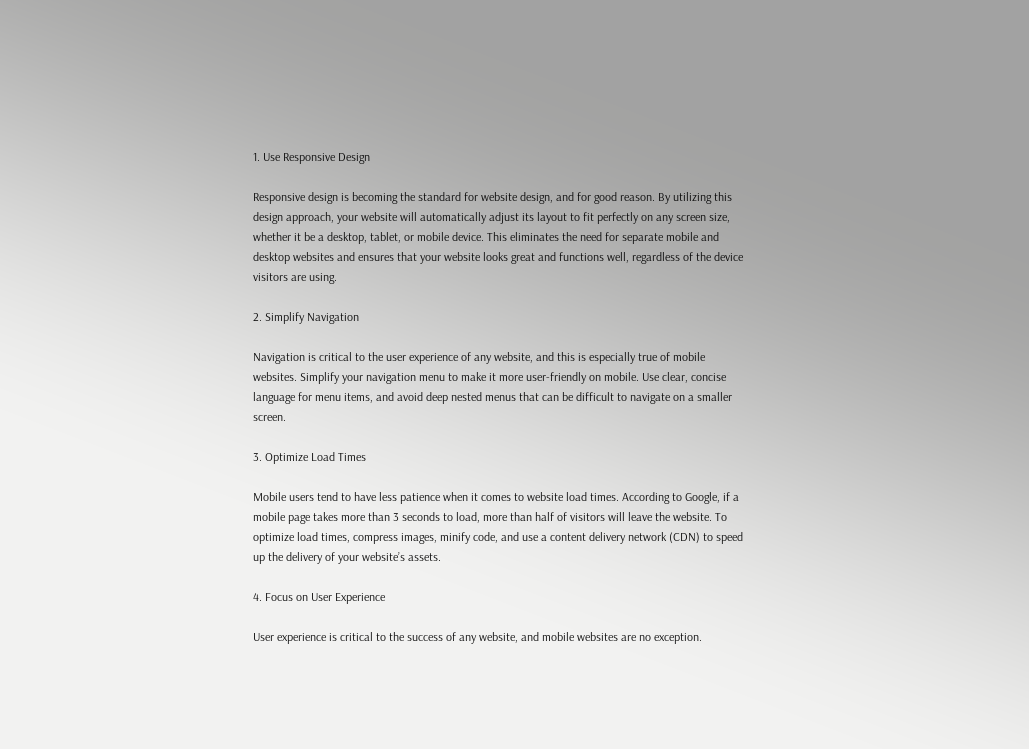1. Use Responsive Design

Responsive design is becoming the standard for website design, and for good reason. By utilizing this design approach, your website will automatically adjust its layout to fit perfectly on any screen size, whether it be a desktop, tablet, or mobile device. This eliminates the need for separate mobile and desktop websites and ensures that your website looks great and functions well, regardless of the device visitors are using.

2. Simplify Navigation

Navigation is critical to the user experience of any website, and this is especially true of mobile websites. Simplify your navigation menu to make it more user-friendly on mobile. Use clear, concise language for menu items, and avoid deep nested menus that can be difficult to navigate on a smaller screen.

3. Optimize Load Times

Mobile users tend to have less patience when it comes to website load times. According to Google, if a mobile page takes more than 3 seconds to load, more than half of visitors will leave the website. To optimize load times, compress images, minify code, and use a content delivery network (CDN) to speed up the delivery of your website’s assets.

4. Focus on User Experience

User experience is critical to the success of any website, and mobile websites are no exception.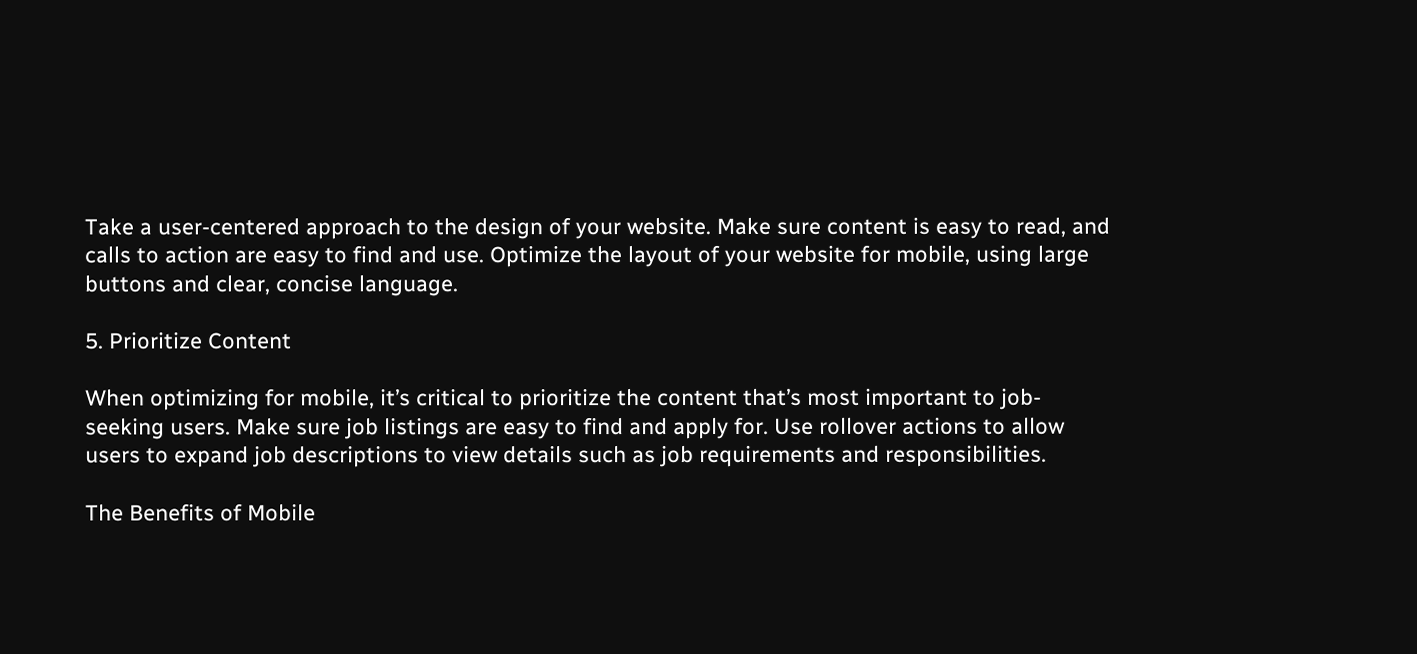Take a user-centered approach to the design of your website. Make sure content is easy to read, and calls to action are easy to find and use. Optimize the layout of your website for mobile, using large buttons and clear, concise language.

5. Prioritize Content

When optimizing for mobile, it’s critical to prioritize the content that’s most important to job-seeking users. Make sure job listings are easy to find and apply for. Use rollover actions to allow users to expand job descriptions to view details such as job requirements and responsibilities.

The Benefits of Mobile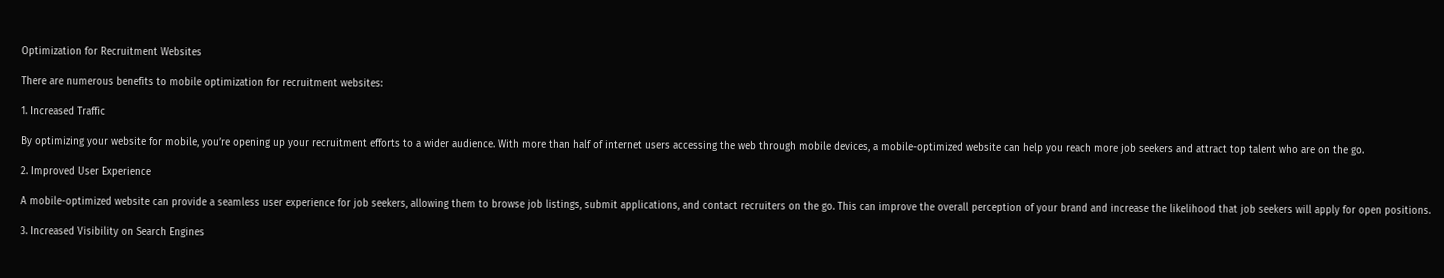Optimization for Recruitment Websites

There are numerous benefits to mobile optimization for recruitment websites:

1. Increased Traffic

By optimizing your website for mobile, you’re opening up your recruitment efforts to a wider audience. With more than half of internet users accessing the web through mobile devices, a mobile-optimized website can help you reach more job seekers and attract top talent who are on the go.

2. Improved User Experience

A mobile-optimized website can provide a seamless user experience for job seekers, allowing them to browse job listings, submit applications, and contact recruiters on the go. This can improve the overall perception of your brand and increase the likelihood that job seekers will apply for open positions.

3. Increased Visibility on Search Engines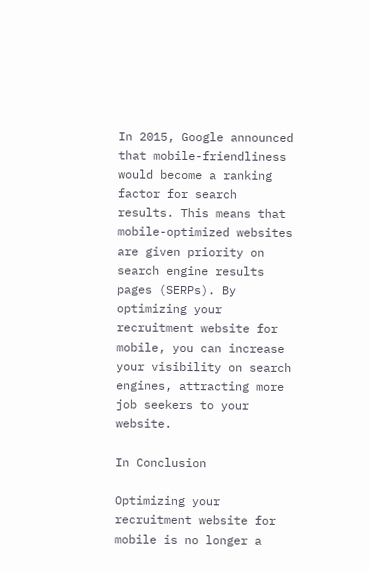In 2015, Google announced that mobile-friendliness would become a ranking factor for search results. This means that mobile-optimized websites are given priority on search engine results pages (SERPs). By optimizing your recruitment website for mobile, you can increase your visibility on search engines, attracting more job seekers to your website.

In Conclusion

Optimizing your recruitment website for mobile is no longer a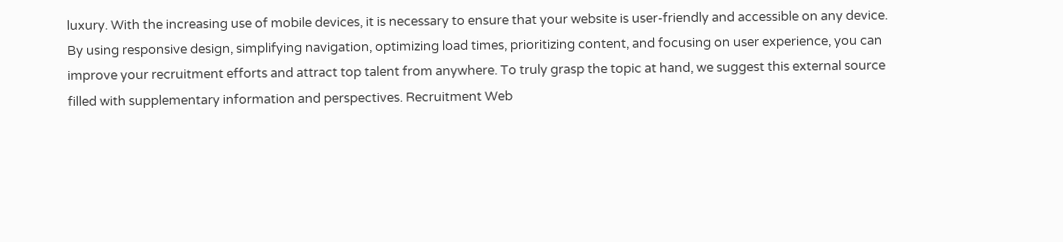luxury. With the increasing use of mobile devices, it is necessary to ensure that your website is user-friendly and accessible on any device. By using responsive design, simplifying navigation, optimizing load times, prioritizing content, and focusing on user experience, you can improve your recruitment efforts and attract top talent from anywhere. To truly grasp the topic at hand, we suggest this external source filled with supplementary information and perspectives. Recruitment Web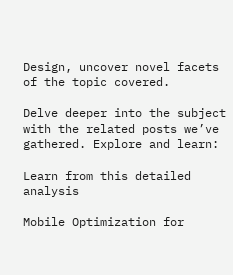Design, uncover novel facets of the topic covered.

Delve deeper into the subject with the related posts we’ve gathered. Explore and learn:

Learn from this detailed analysis

Mobile Optimization for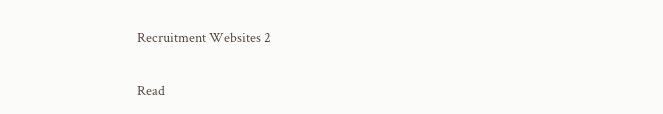Recruitment Websites 2

Read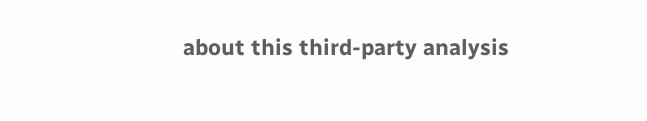about this third-party analysis